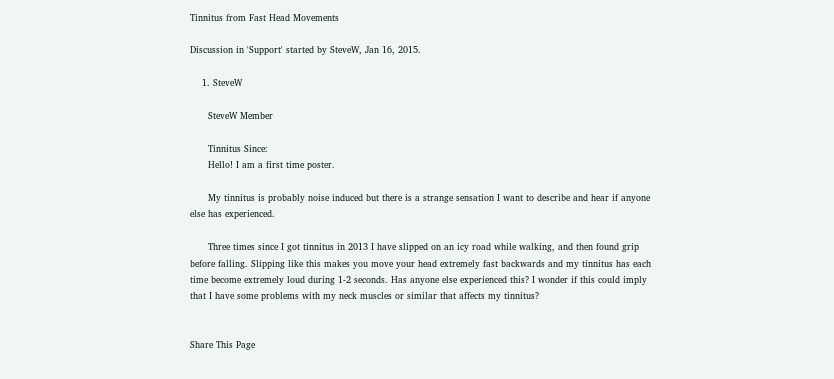Tinnitus from Fast Head Movements

Discussion in 'Support' started by SteveW, Jan 16, 2015.

    1. SteveW

      SteveW Member

      Tinnitus Since:
      Hello! I am a first time poster.

      My tinnitus is probably noise induced but there is a strange sensation I want to describe and hear if anyone else has experienced.

      Three times since I got tinnitus in 2013 I have slipped on an icy road while walking, and then found grip before falling. Slipping like this makes you move your head extremely fast backwards and my tinnitus has each time become extremely loud during 1-2 seconds. Has anyone else experienced this? I wonder if this could imply that I have some problems with my neck muscles or similar that affects my tinnitus?


Share This Page